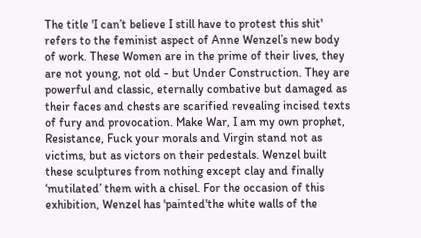The title 'I can’t believe I still have to protest this shit' refers to the feminist aspect of Anne Wenzel’s new body of work. These Women are in the prime of their lives, they are not young, not old - but Under Construction. They are powerful and classic, eternally combative but damaged as their faces and chests are scarified revealing incised texts of fury and provocation. Make War, I am my own prophet, Resistance, Fuck your morals and Virgin stand not as victims, but as victors on their pedestals. Wenzel built these sculptures from nothing except clay and finally ‘mutilated’ them with a chisel. For the occasion of this exhibition, Wenzel has 'painted'the white walls of the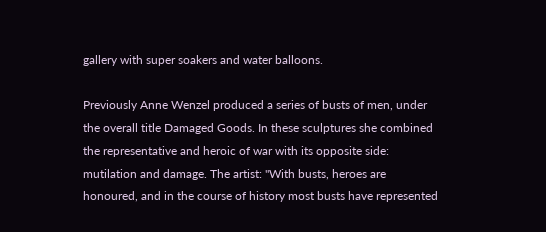gallery with super soakers and water balloons.

Previously Anne Wenzel produced a series of busts of men, under the overall title Damaged Goods. In these sculptures she combined the representative and heroic of war with its opposite side: mutilation and damage. The artist: "With busts, heroes are honoured, and in the course of history most busts have represented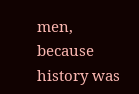men, because history was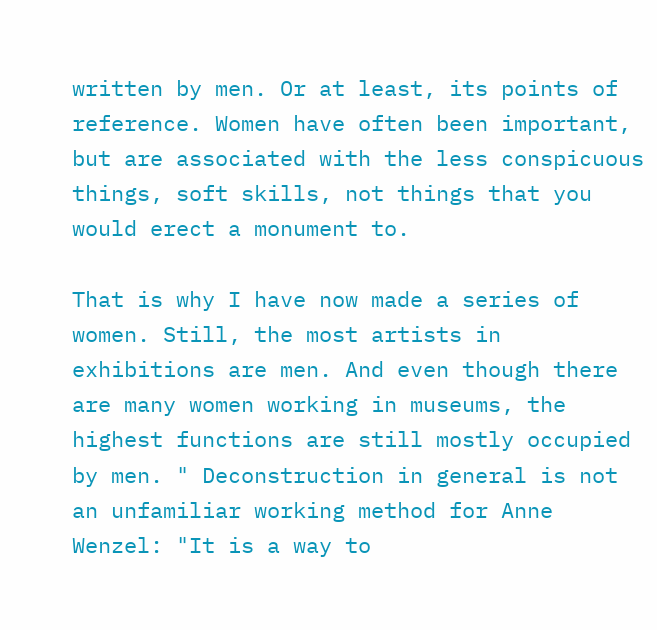written by men. Or at least, its points of reference. Women have often been important, but are associated with the less conspicuous things, soft skills, not things that you would erect a monument to.

That is why I have now made a series of women. Still, the most artists in exhibitions are men. And even though there are many women working in museums, the highest functions are still mostly occupied by men. " Deconstruction in general is not an unfamiliar working method for Anne Wenzel: "It is a way to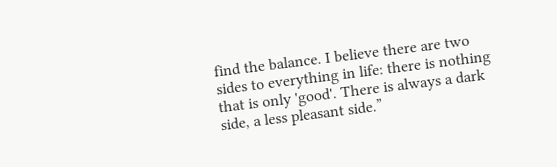find the balance. I believe there are two sides to everything in life: there is nothing that is only 'good'. There is always a dark side, a less pleasant side.”